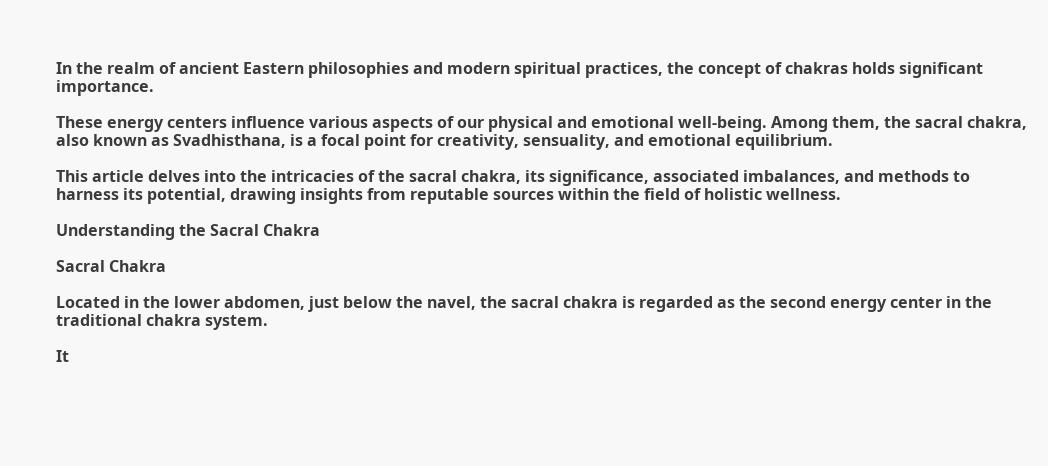In the realm of ancient Eastern philosophies and modern spiritual practices, the concept of chakras holds significant importance.

These energy centers influence various aspects of our physical and emotional well-being. Among them, the sacral chakra, also known as Svadhisthana, is a focal point for creativity, sensuality, and emotional equilibrium.

This article delves into the intricacies of the sacral chakra, its significance, associated imbalances, and methods to harness its potential, drawing insights from reputable sources within the field of holistic wellness.

Understanding the Sacral Chakra

Sacral Chakra

Located in the lower abdomen, just below the navel, the sacral chakra is regarded as the second energy center in the traditional chakra system.

It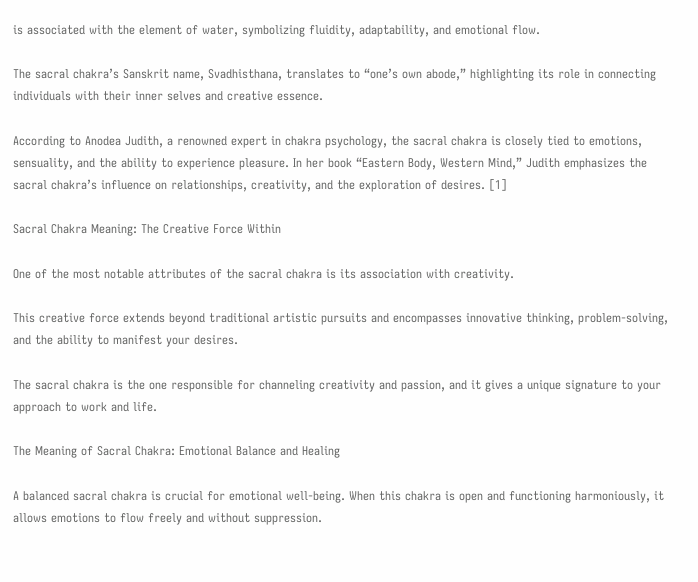is associated with the element of water, symbolizing fluidity, adaptability, and emotional flow.

The sacral chakra’s Sanskrit name, Svadhisthana, translates to “one’s own abode,” highlighting its role in connecting individuals with their inner selves and creative essence.

According to Anodea Judith, a renowned expert in chakra psychology, the sacral chakra is closely tied to emotions, sensuality, and the ability to experience pleasure. In her book “Eastern Body, Western Mind,” Judith emphasizes the sacral chakra’s influence on relationships, creativity, and the exploration of desires. [1]

Sacral Chakra Meaning: The Creative Force Within

One of the most notable attributes of the sacral chakra is its association with creativity.

This creative force extends beyond traditional artistic pursuits and encompasses innovative thinking, problem-solving, and the ability to manifest your desires.

The sacral chakra is the one responsible for channeling creativity and passion, and it gives a unique signature to your approach to work and life.

The Meaning of Sacral Chakra: Emotional Balance and Healing

A balanced sacral chakra is crucial for emotional well-being. When this chakra is open and functioning harmoniously, it allows emotions to flow freely and without suppression.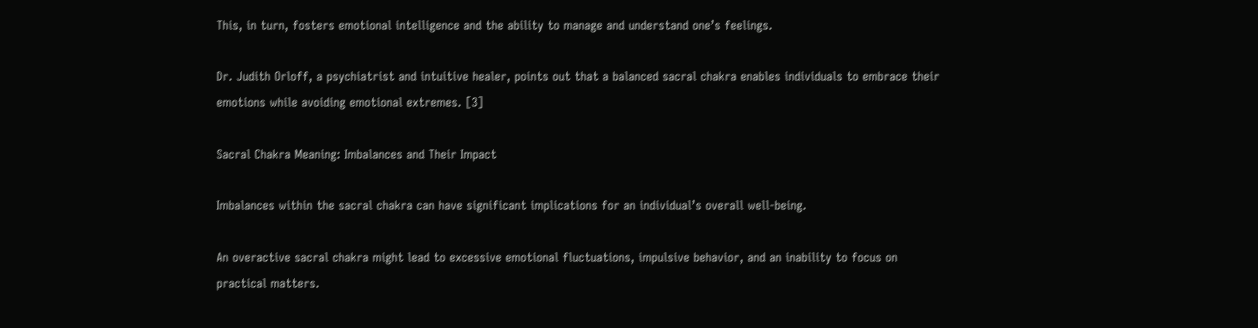This, in turn, fosters emotional intelligence and the ability to manage and understand one’s feelings.

Dr. Judith Orloff, a psychiatrist and intuitive healer, points out that a balanced sacral chakra enables individuals to embrace their emotions while avoiding emotional extremes. [3]

Sacral Chakra Meaning: Imbalances and Their Impact

Imbalances within the sacral chakra can have significant implications for an individual’s overall well-being.

An overactive sacral chakra might lead to excessive emotional fluctuations, impulsive behavior, and an inability to focus on practical matters.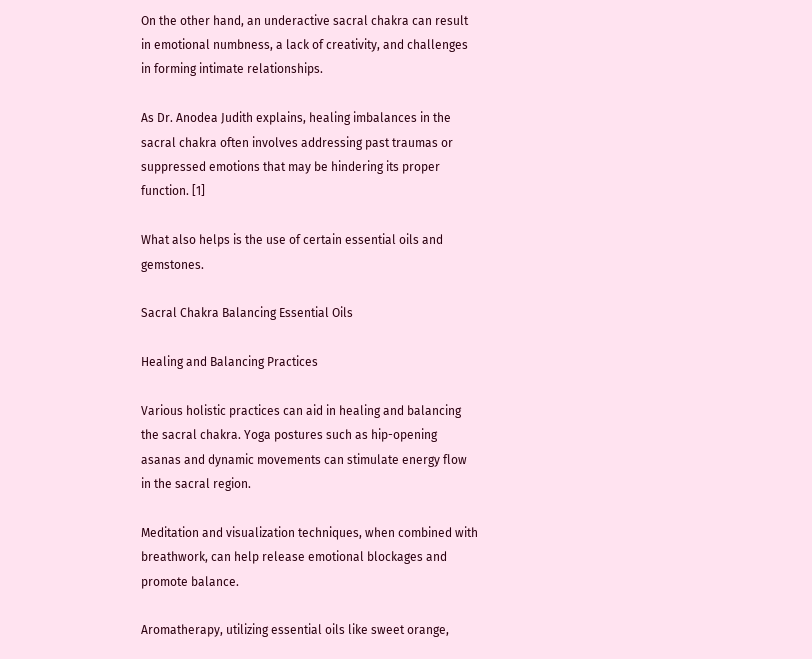On the other hand, an underactive sacral chakra can result in emotional numbness, a lack of creativity, and challenges in forming intimate relationships.

As Dr. Anodea Judith explains, healing imbalances in the sacral chakra often involves addressing past traumas or suppressed emotions that may be hindering its proper function. [1]

What also helps is the use of certain essential oils and gemstones.

Sacral Chakra Balancing Essential Oils

Healing and Balancing Practices

Various holistic practices can aid in healing and balancing the sacral chakra. Yoga postures such as hip-opening asanas and dynamic movements can stimulate energy flow in the sacral region.

Meditation and visualization techniques, when combined with breathwork, can help release emotional blockages and promote balance.

Aromatherapy, utilizing essential oils like sweet orange,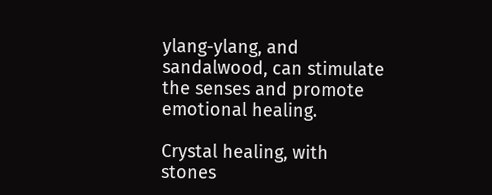ylang-ylang, and sandalwood, can stimulate the senses and promote emotional healing.

Crystal healing, with stones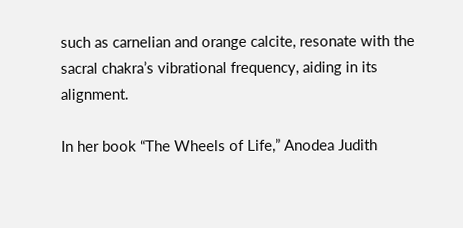such as carnelian and orange calcite, resonate with the sacral chakra’s vibrational frequency, aiding in its alignment.

In her book “The Wheels of Life,” Anodea Judith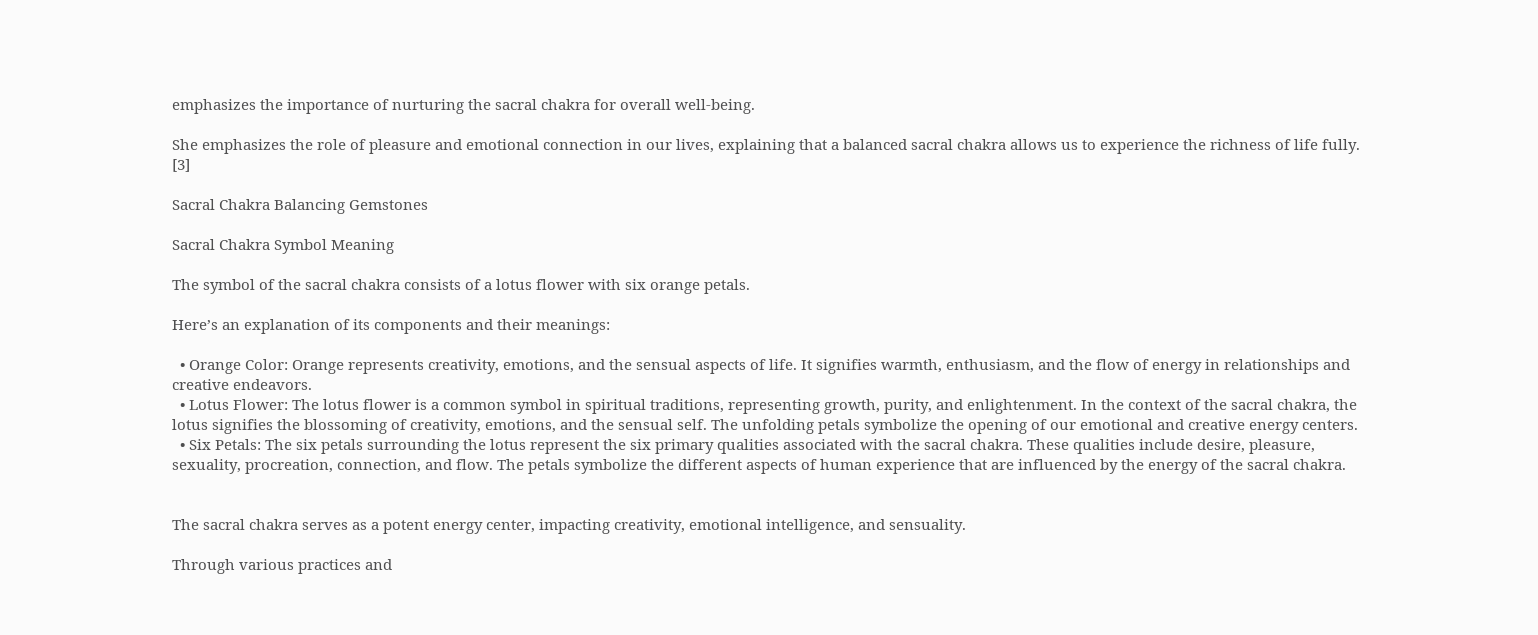emphasizes the importance of nurturing the sacral chakra for overall well-being.

She emphasizes the role of pleasure and emotional connection in our lives, explaining that a balanced sacral chakra allows us to experience the richness of life fully. [3]

Sacral Chakra Balancing Gemstones

Sacral Chakra Symbol Meaning

The symbol of the sacral chakra consists of a lotus flower with six orange petals.

Here’s an explanation of its components and their meanings:

  • Orange Color: Orange represents creativity, emotions, and the sensual aspects of life. It signifies warmth, enthusiasm, and the flow of energy in relationships and creative endeavors.
  • Lotus Flower: The lotus flower is a common symbol in spiritual traditions, representing growth, purity, and enlightenment. In the context of the sacral chakra, the lotus signifies the blossoming of creativity, emotions, and the sensual self. The unfolding petals symbolize the opening of our emotional and creative energy centers.
  • Six Petals: The six petals surrounding the lotus represent the six primary qualities associated with the sacral chakra. These qualities include desire, pleasure, sexuality, procreation, connection, and flow. The petals symbolize the different aspects of human experience that are influenced by the energy of the sacral chakra.


The sacral chakra serves as a potent energy center, impacting creativity, emotional intelligence, and sensuality.

Through various practices and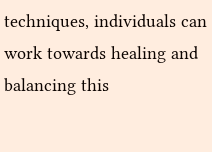techniques, individuals can work towards healing and balancing this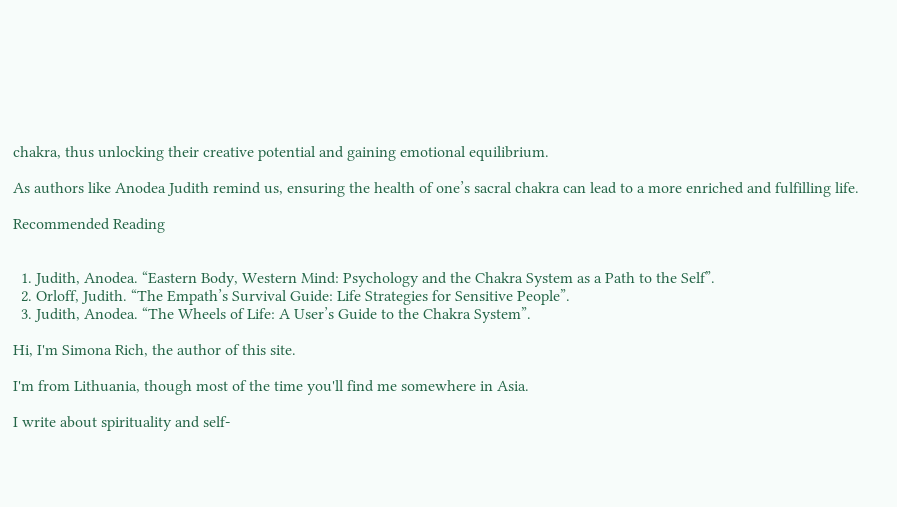chakra, thus unlocking their creative potential and gaining emotional equilibrium.

As authors like Anodea Judith remind us, ensuring the health of one’s sacral chakra can lead to a more enriched and fulfilling life.

Recommended Reading


  1. Judith, Anodea. “Eastern Body, Western Mind: Psychology and the Chakra System as a Path to the Self”.
  2. Orloff, Judith. “The Empath’s Survival Guide: Life Strategies for Sensitive People”.
  3. Judith, Anodea. “The Wheels of Life: A User’s Guide to the Chakra System”.

Hi, I'm Simona Rich, the author of this site.

I'm from Lithuania, though most of the time you'll find me somewhere in Asia.

I write about spirituality and self-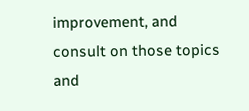improvement, and consult on those topics and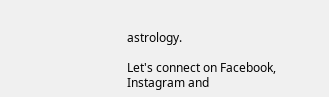astrology.

Let's connect on Facebook, Instagram and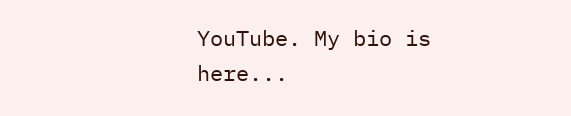YouTube. My bio is here...